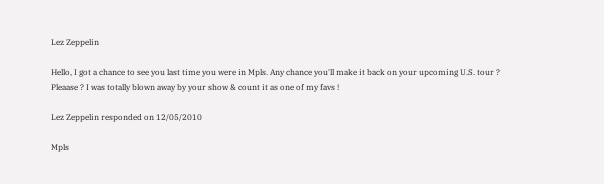Lez Zeppelin

Hello, I got a chance to see you last time you were in Mpls. Any chance you'll make it back on your upcoming U.S. tour ? Pleaase ? I was totally blown away by your show & count it as one of my favs !

Lez Zeppelin responded on 12/05/2010

Mpls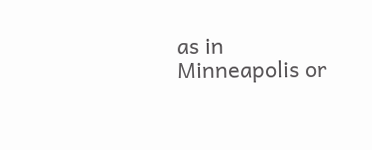as in Minneapolis or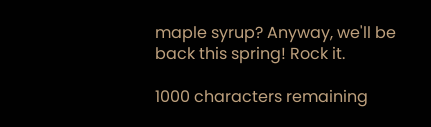maple syrup? Anyway, we'll be back this spring! Rock it.

1000 characters remaining